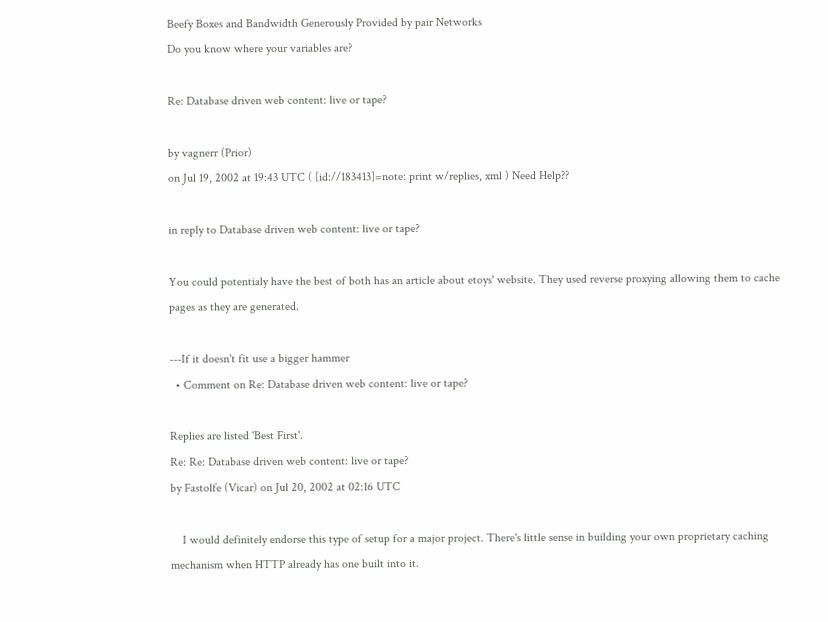Beefy Boxes and Bandwidth Generously Provided by pair Networks
Do you know where your variables are?

Re: Database driven web content: live or tape?

by vagnerr (Prior)
on Jul 19, 2002 at 19:43 UTC ( [id://183413]=note: print w/replies, xml ) Need Help??

in reply to Database driven web content: live or tape?

You could potentialy have the best of both has an article about etoys' website. They used reverse proxying allowing them to cache pages as they are generated.

---If it doesn't fit use a bigger hammer
  • Comment on Re: Database driven web content: live or tape?

Replies are listed 'Best First'.
Re: Re: Database driven web content: live or tape?
by Fastolfe (Vicar) on Jul 20, 2002 at 02:16 UTC

    I would definitely endorse this type of setup for a major project. There's little sense in building your own proprietary caching mechanism when HTTP already has one built into it.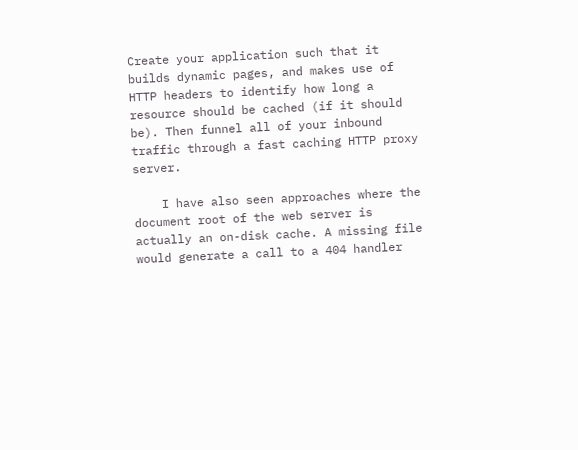Create your application such that it builds dynamic pages, and makes use of HTTP headers to identify how long a resource should be cached (if it should be). Then funnel all of your inbound traffic through a fast caching HTTP proxy server.

    I have also seen approaches where the document root of the web server is actually an on-disk cache. A missing file would generate a call to a 404 handler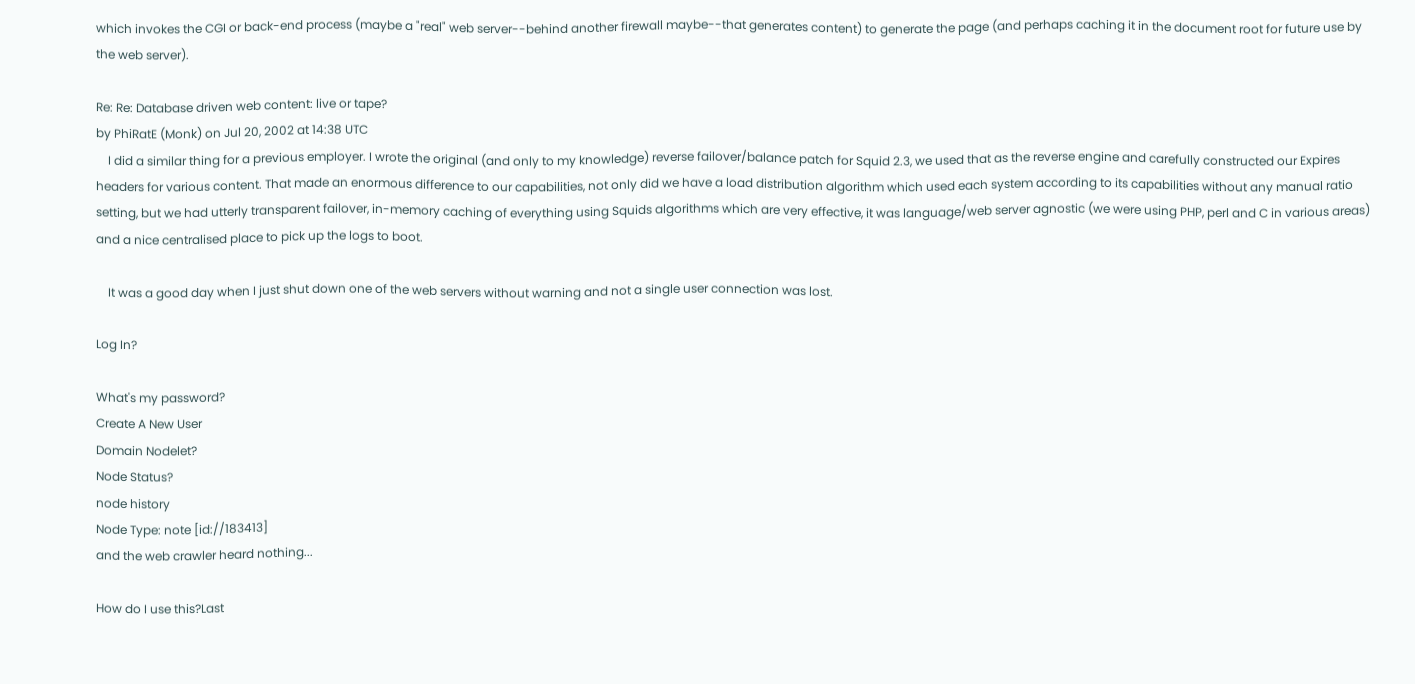which invokes the CGI or back-end process (maybe a "real" web server--behind another firewall maybe--that generates content) to generate the page (and perhaps caching it in the document root for future use by the web server).

Re: Re: Database driven web content: live or tape?
by PhiRatE (Monk) on Jul 20, 2002 at 14:38 UTC
    I did a similar thing for a previous employer. I wrote the original (and only to my knowledge) reverse failover/balance patch for Squid 2.3, we used that as the reverse engine and carefully constructed our Expires headers for various content. That made an enormous difference to our capabilities, not only did we have a load distribution algorithm which used each system according to its capabilities without any manual ratio setting, but we had utterly transparent failover, in-memory caching of everything using Squids algorithms which are very effective, it was language/web server agnostic (we were using PHP, perl and C in various areas) and a nice centralised place to pick up the logs to boot.

    It was a good day when I just shut down one of the web servers without warning and not a single user connection was lost.

Log In?

What's my password?
Create A New User
Domain Nodelet?
Node Status?
node history
Node Type: note [id://183413]
and the web crawler heard nothing...

How do I use this?Last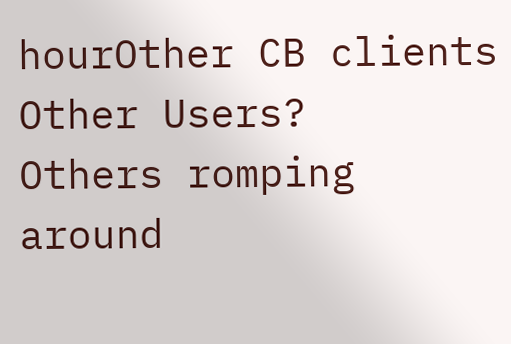hourOther CB clients
Other Users?
Others romping around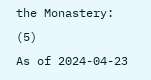the Monastery: (5)
As of 2024-04-23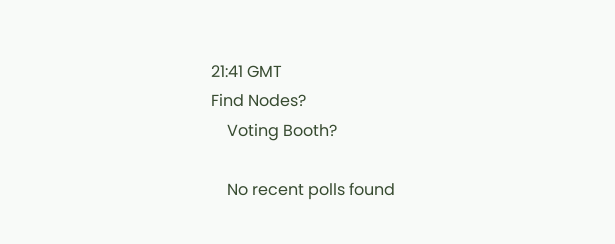21:41 GMT
Find Nodes?
    Voting Booth?

    No recent polls found